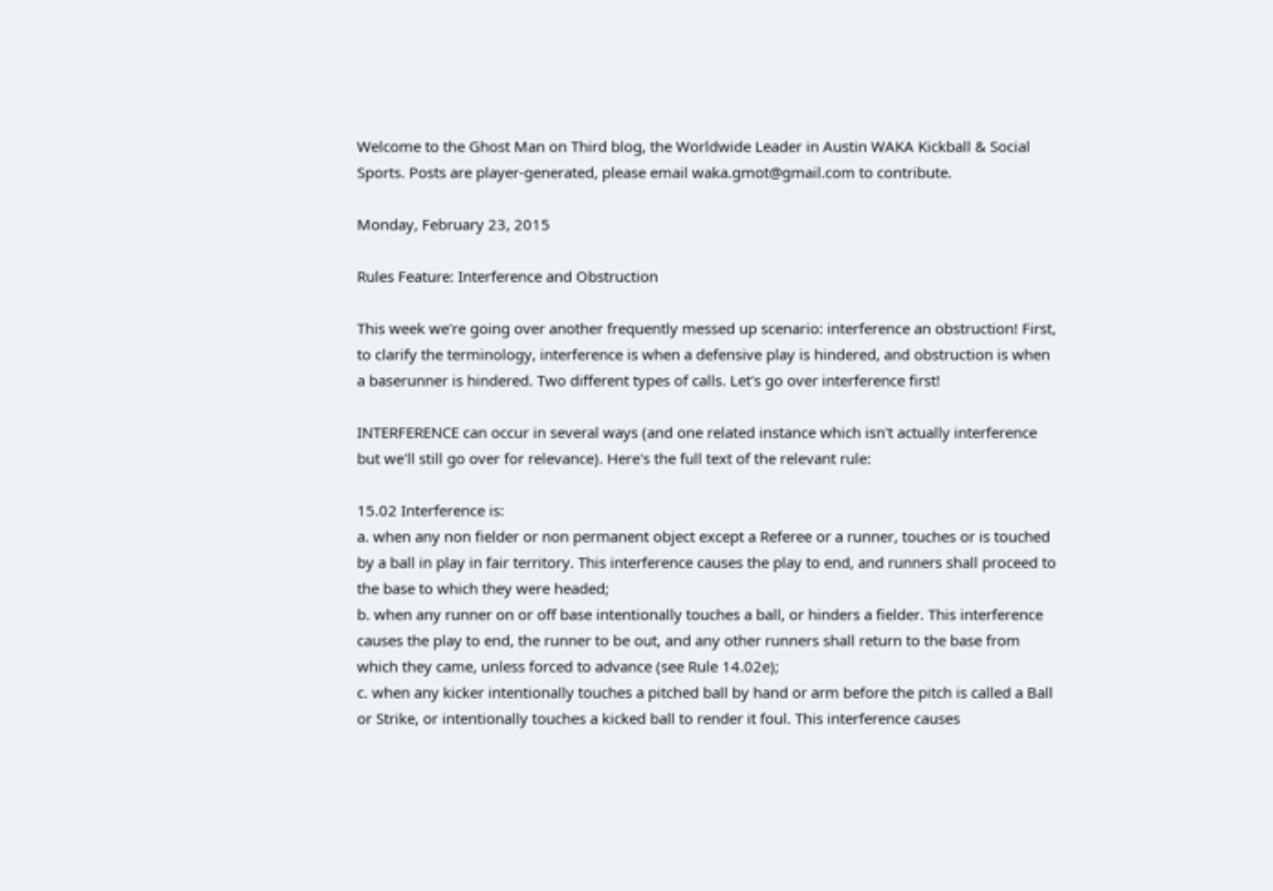Welcome to the Ghost Man on Third blog, the Worldwide Leader in Austin WAKA Kickball & Social Sports. Posts are player-generated, please email waka.gmot@gmail.com to contribute.

Monday, February 23, 2015

Rules Feature: Interference and Obstruction

This week we're going over another frequently messed up scenario: interference an obstruction! First, to clarify the terminology, interference is when a defensive play is hindered, and obstruction is when a baserunner is hindered. Two different types of calls. Let's go over interference first!

INTERFERENCE can occur in several ways (and one related instance which isn't actually interference but we'll still go over for relevance). Here's the full text of the relevant rule:

15.02 Interference is:
a. when any non fielder or non permanent object except a Referee or a runner, touches or is touched by a ball in play in fair territory. This interference causes the play to end, and runners shall proceed to the base to which they were headed;
b. when any runner on or off base intentionally touches a ball, or hinders a fielder. This interference causes the play to end, the runner to be out, and any other runners shall return to the base from which they came, unless forced to advance (see Rule 14.02e);
c. when any kicker intentionally touches a pitched ball by hand or arm before the pitch is called a Ball or Strike, or intentionally touches a kicked ball to render it foul. This interference causes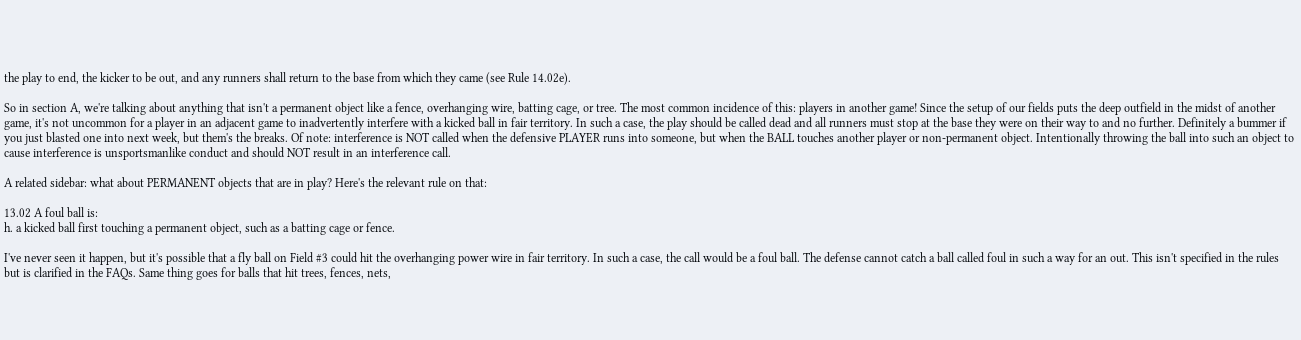the play to end, the kicker to be out, and any runners shall return to the base from which they came (see Rule 14.02e).

So in section A, we're talking about anything that isn't a permanent object like a fence, overhanging wire, batting cage, or tree. The most common incidence of this: players in another game! Since the setup of our fields puts the deep outfield in the midst of another game, it's not uncommon for a player in an adjacent game to inadvertently interfere with a kicked ball in fair territory. In such a case, the play should be called dead and all runners must stop at the base they were on their way to and no further. Definitely a bummer if you just blasted one into next week, but them's the breaks. Of note: interference is NOT called when the defensive PLAYER runs into someone, but when the BALL touches another player or non-permanent object. Intentionally throwing the ball into such an object to cause interference is unsportsmanlike conduct and should NOT result in an interference call.

A related sidebar: what about PERMANENT objects that are in play? Here's the relevant rule on that:

13.02 A foul ball is:
h. a kicked ball first touching a permanent object, such as a batting cage or fence.

I've never seen it happen, but it's possible that a fly ball on Field #3 could hit the overhanging power wire in fair territory. In such a case, the call would be a foul ball. The defense cannot catch a ball called foul in such a way for an out. This isn't specified in the rules but is clarified in the FAQs. Same thing goes for balls that hit trees, fences, nets,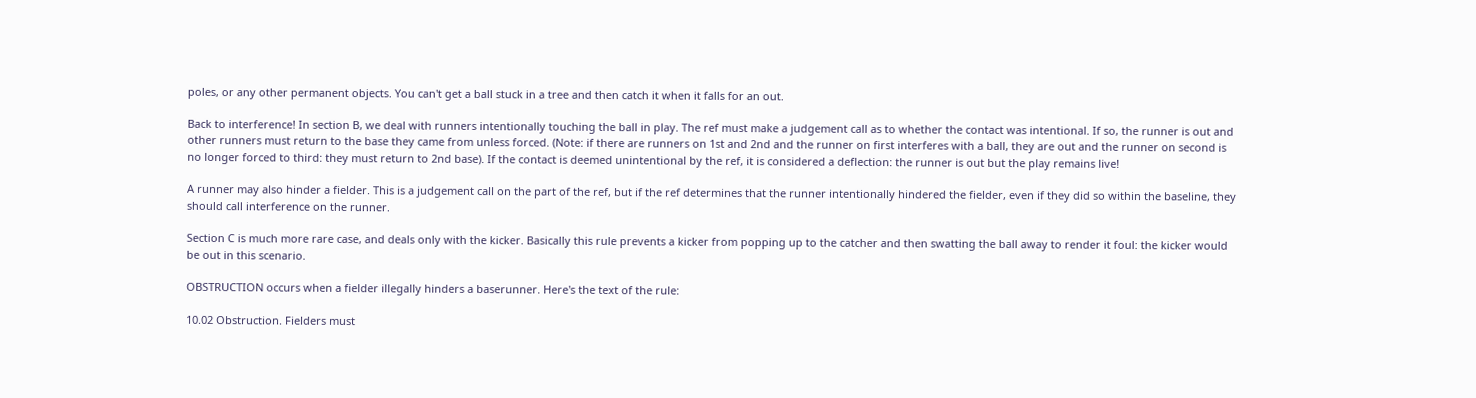poles, or any other permanent objects. You can't get a ball stuck in a tree and then catch it when it falls for an out.

Back to interference! In section B, we deal with runners intentionally touching the ball in play. The ref must make a judgement call as to whether the contact was intentional. If so, the runner is out and other runners must return to the base they came from unless forced. (Note: if there are runners on 1st and 2nd and the runner on first interferes with a ball, they are out and the runner on second is no longer forced to third: they must return to 2nd base). If the contact is deemed unintentional by the ref, it is considered a deflection: the runner is out but the play remains live!

A runner may also hinder a fielder. This is a judgement call on the part of the ref, but if the ref determines that the runner intentionally hindered the fielder, even if they did so within the baseline, they should call interference on the runner.

Section C is much more rare case, and deals only with the kicker. Basically this rule prevents a kicker from popping up to the catcher and then swatting the ball away to render it foul: the kicker would be out in this scenario.

OBSTRUCTION occurs when a fielder illegally hinders a baserunner. Here's the text of the rule:

10.02 Obstruction. Fielders must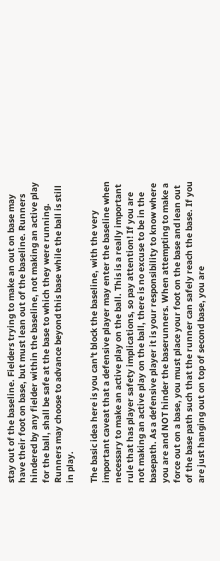stay out of the baseline. Fielders trying to make an out on base may have their foot on base, but must lean out of the baseline. Runners hindered by any fielder within the baseline, not making an active play for the ball, shall be safe at the base to which they were running. Runners may choose to advance beyond this base while the ball is still in play.

The basic idea here is you can't block the baseline, with the very important caveat that a defensive player may enter the baseline when necessary to make an active play on the ball. This is a really important rule that has player safety implications, so pay attention! If you are not making an active play on the ball, there is no excuse to be in the basepath. As a defensive player it is your responsibility to know where you are and NOT hinder the baserunners. When attempting to make a force out on a base, you must place your foot on the base and lean out of the base path such that the runner can safely reach the base. If you are just hanging out on top of second base, you are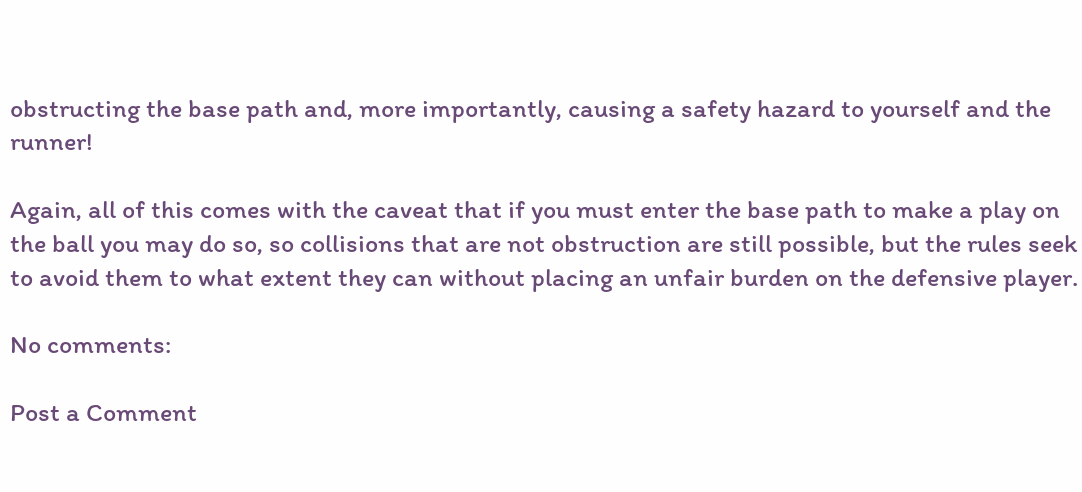obstructing the base path and, more importantly, causing a safety hazard to yourself and the runner!

Again, all of this comes with the caveat that if you must enter the base path to make a play on the ball you may do so, so collisions that are not obstruction are still possible, but the rules seek to avoid them to what extent they can without placing an unfair burden on the defensive player.

No comments:

Post a Comment